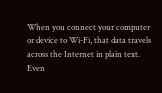When you connect your computer or device to Wi-Fi, that data travels across the Internet in plain text.  Even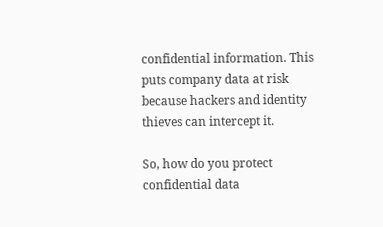confidential information. This puts company data at risk because hackers and identity thieves can intercept it.

So, how do you protect confidential data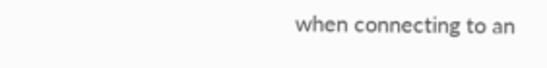when connecting to an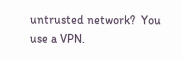untrusted network?  You use a VPN.